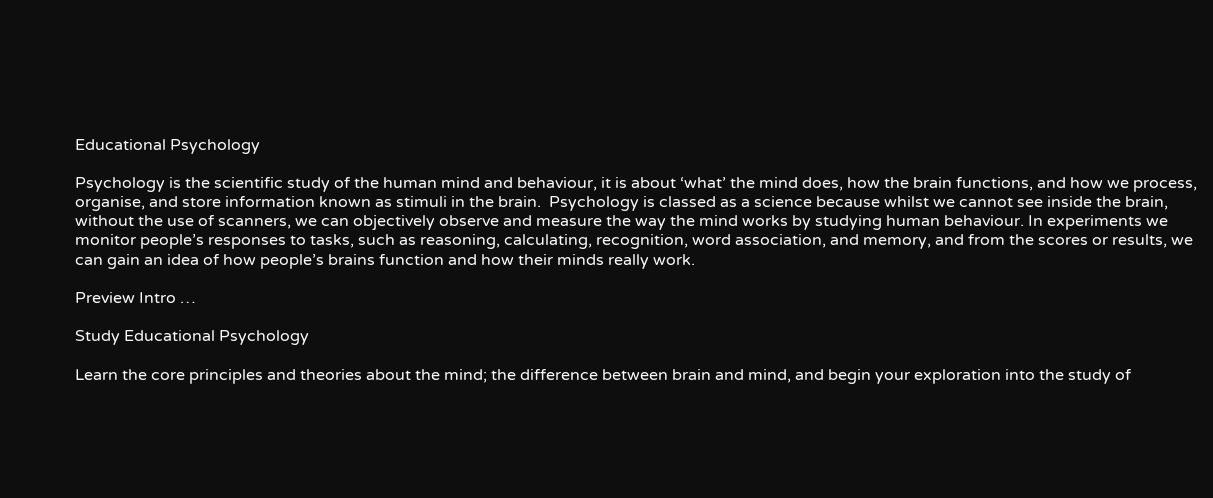Educational Psychology

Psychology is the scientific study of the human mind and behaviour, it is about ‘what’ the mind does, how the brain functions, and how we process, organise, and store information known as stimuli in the brain.  Psychology is classed as a science because whilst we cannot see inside the brain, without the use of scanners, we can objectively observe and measure the way the mind works by studying human behaviour. In experiments we monitor people’s responses to tasks, such as reasoning, calculating, recognition, word association, and memory, and from the scores or results, we can gain an idea of how people’s brains function and how their minds really work.

Preview Intro …

Study Educational Psychology

Learn the core principles and theories about the mind; the difference between brain and mind, and begin your exploration into the study of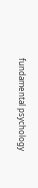fundamental psychology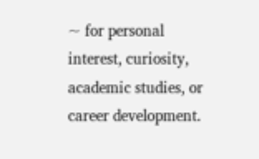~ for personal interest, curiosity, academic studies, or career development.